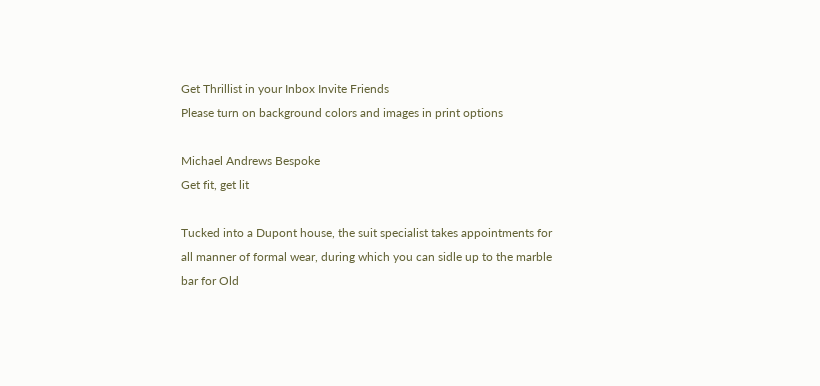Get Thrillist in your Inbox Invite Friends
Please turn on background colors and images in print options

Michael Andrews Bespoke
Get fit, get lit

Tucked into a Dupont house, the suit specialist takes appointments for all manner of formal wear, during which you can sidle up to the marble bar for Old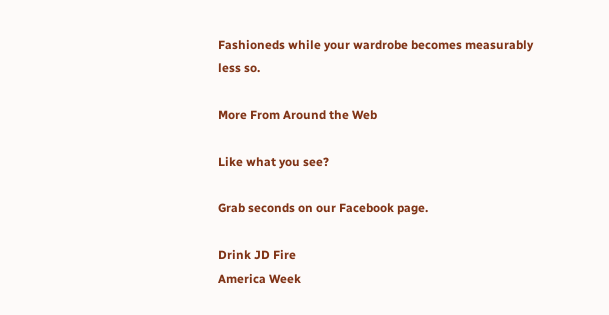Fashioneds while your wardrobe becomes measurably less so.

More From Around the Web

Like what you see?

Grab seconds on our Facebook page.

Drink JD Fire
America Week